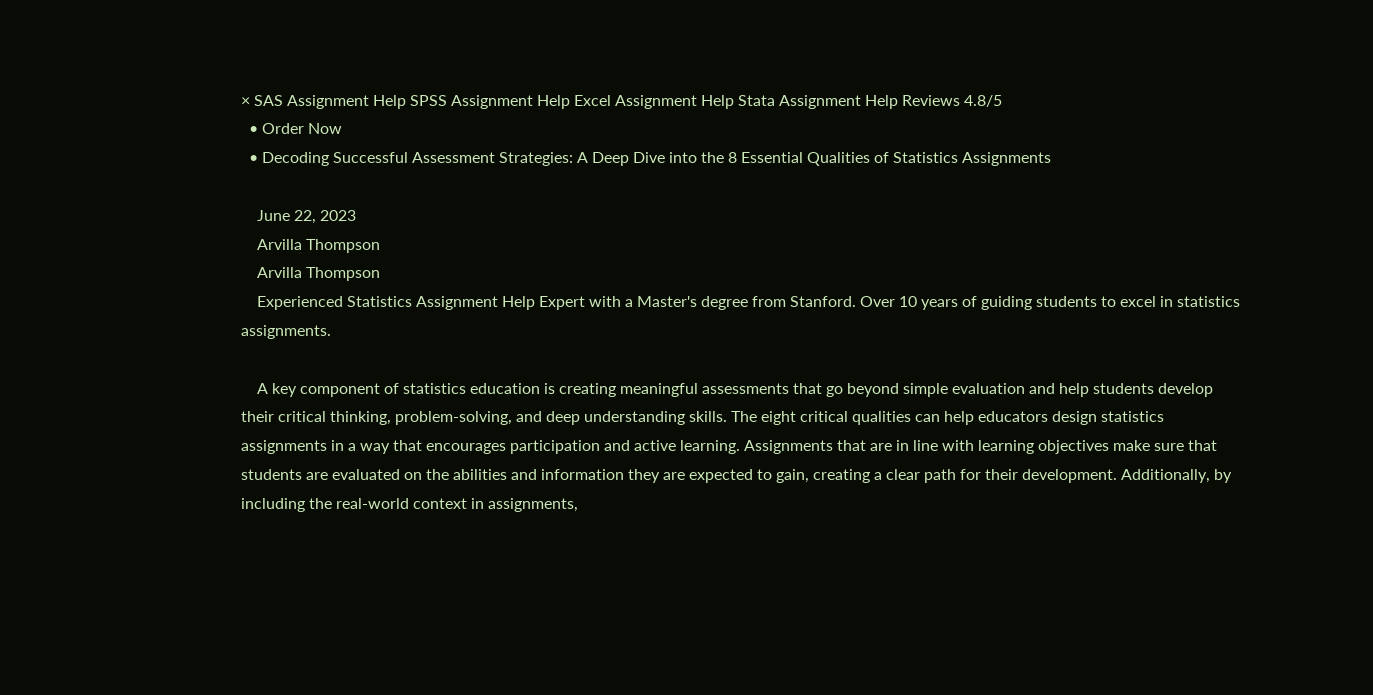× SAS Assignment Help SPSS Assignment Help Excel Assignment Help Stata Assignment Help Reviews 4.8/5
  • Order Now
  • Decoding Successful Assessment Strategies: A Deep Dive into the 8 Essential Qualities of Statistics Assignments

    June 22, 2023
    Arvilla Thompson
    Arvilla Thompson
    Experienced Statistics Assignment Help Expert with a Master's degree from Stanford. Over 10 years of guiding students to excel in statistics assignments.

    A key component of statistics education is creating meaningful assessments that go beyond simple evaluation and help students develop their critical thinking, problem-solving, and deep understanding skills. The eight critical qualities can help educators design statistics assignments in a way that encourages participation and active learning. Assignments that are in line with learning objectives make sure that students are evaluated on the abilities and information they are expected to gain, creating a clear path for their development. Additionally, by including the real-world context in assignments,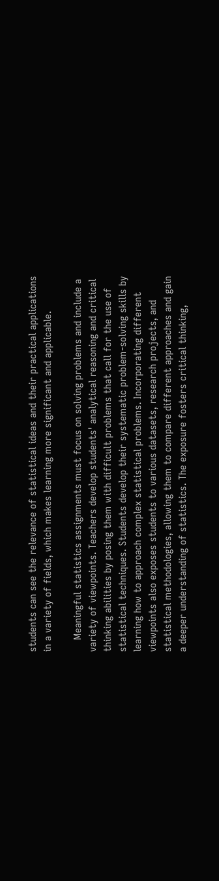students can see the relevance of statistical ideas and their practical applications in a variety of fields, which makes learning more significant and applicable.

    Meaningful statistics assignments must focus on solving problems and include a variety of viewpoints. Teachers develop students' analytical reasoning and critical thinking abilities by posing them with difficult problems that call for the use of statistical techniques. Students develop their systematic problem-solving skills by learning how to approach complex statistical problems. Incorporating different viewpoints also exposes students to various datasets, research projects, and statistical methodologies, allowing them to compare different approaches and gain a deeper understanding of statistics. The exposure fosters critical thinking,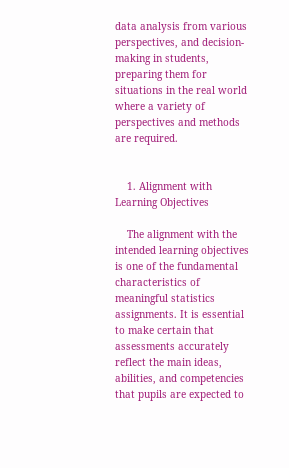data analysis from various perspectives, and decision-making in students, preparing them for situations in the real world where a variety of perspectives and methods are required.


    1. Alignment with Learning Objectives

    The alignment with the intended learning objectives is one of the fundamental characteristics of meaningful statistics assignments. It is essential to make certain that assessments accurately reflect the main ideas, abilities, and competencies that pupils are expected to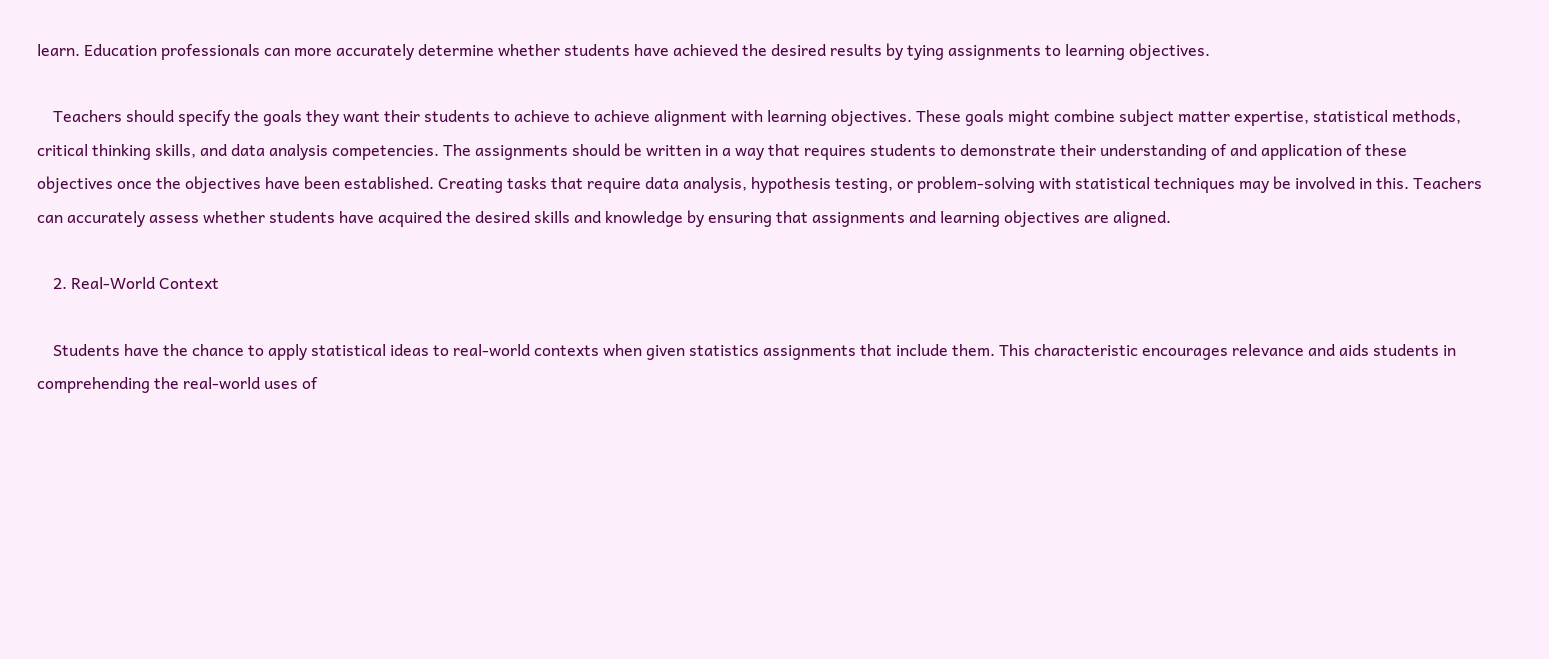learn. Education professionals can more accurately determine whether students have achieved the desired results by tying assignments to learning objectives.

    Teachers should specify the goals they want their students to achieve to achieve alignment with learning objectives. These goals might combine subject matter expertise, statistical methods, critical thinking skills, and data analysis competencies. The assignments should be written in a way that requires students to demonstrate their understanding of and application of these objectives once the objectives have been established. Creating tasks that require data analysis, hypothesis testing, or problem-solving with statistical techniques may be involved in this. Teachers can accurately assess whether students have acquired the desired skills and knowledge by ensuring that assignments and learning objectives are aligned.

    2. Real-World Context

    Students have the chance to apply statistical ideas to real-world contexts when given statistics assignments that include them. This characteristic encourages relevance and aids students in comprehending the real-world uses of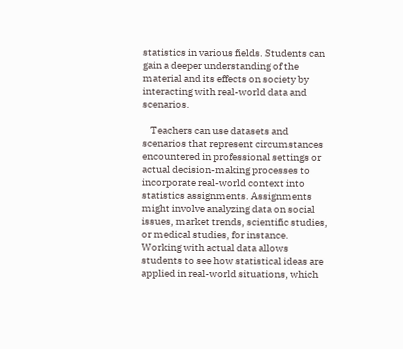statistics in various fields. Students can gain a deeper understanding of the material and its effects on society by interacting with real-world data and scenarios.

    Teachers can use datasets and scenarios that represent circumstances encountered in professional settings or actual decision-making processes to incorporate real-world context into statistics assignments. Assignments might involve analyzing data on social issues, market trends, scientific studies, or medical studies, for instance. Working with actual data allows students to see how statistical ideas are applied in real-world situations, which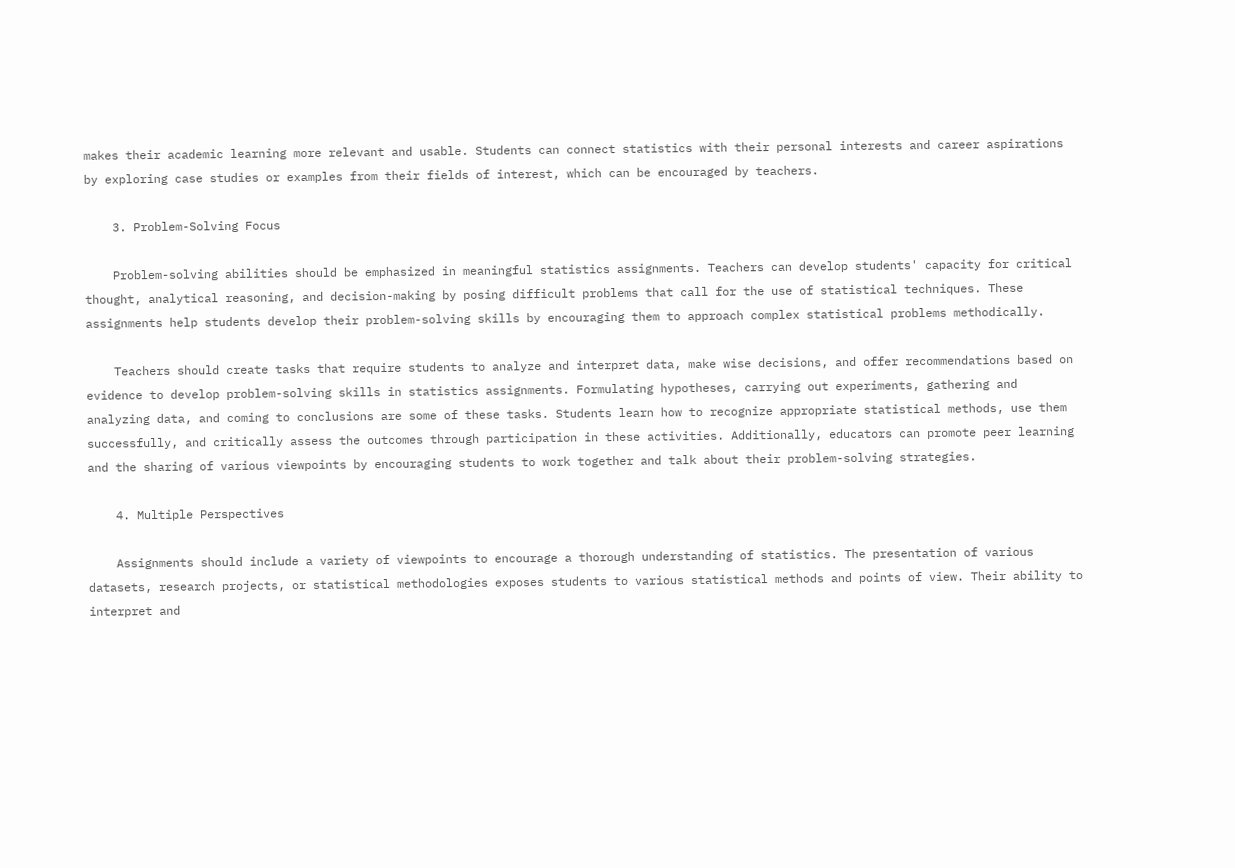makes their academic learning more relevant and usable. Students can connect statistics with their personal interests and career aspirations by exploring case studies or examples from their fields of interest, which can be encouraged by teachers.

    3. Problem-Solving Focus

    Problem-solving abilities should be emphasized in meaningful statistics assignments. Teachers can develop students' capacity for critical thought, analytical reasoning, and decision-making by posing difficult problems that call for the use of statistical techniques. These assignments help students develop their problem-solving skills by encouraging them to approach complex statistical problems methodically.

    Teachers should create tasks that require students to analyze and interpret data, make wise decisions, and offer recommendations based on evidence to develop problem-solving skills in statistics assignments. Formulating hypotheses, carrying out experiments, gathering and analyzing data, and coming to conclusions are some of these tasks. Students learn how to recognize appropriate statistical methods, use them successfully, and critically assess the outcomes through participation in these activities. Additionally, educators can promote peer learning and the sharing of various viewpoints by encouraging students to work together and talk about their problem-solving strategies.

    4. Multiple Perspectives

    Assignments should include a variety of viewpoints to encourage a thorough understanding of statistics. The presentation of various datasets, research projects, or statistical methodologies exposes students to various statistical methods and points of view. Their ability to interpret and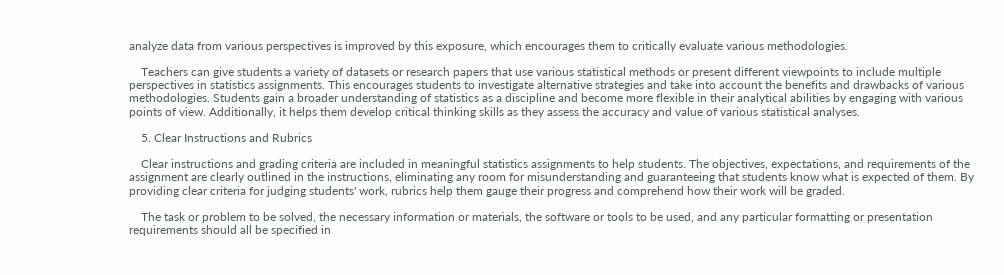analyze data from various perspectives is improved by this exposure, which encourages them to critically evaluate various methodologies.

    Teachers can give students a variety of datasets or research papers that use various statistical methods or present different viewpoints to include multiple perspectives in statistics assignments. This encourages students to investigate alternative strategies and take into account the benefits and drawbacks of various methodologies. Students gain a broader understanding of statistics as a discipline and become more flexible in their analytical abilities by engaging with various points of view. Additionally, it helps them develop critical thinking skills as they assess the accuracy and value of various statistical analyses.

    5. Clear Instructions and Rubrics

    Clear instructions and grading criteria are included in meaningful statistics assignments to help students. The objectives, expectations, and requirements of the assignment are clearly outlined in the instructions, eliminating any room for misunderstanding and guaranteeing that students know what is expected of them. By providing clear criteria for judging students' work, rubrics help them gauge their progress and comprehend how their work will be graded.

    The task or problem to be solved, the necessary information or materials, the software or tools to be used, and any particular formatting or presentation requirements should all be specified in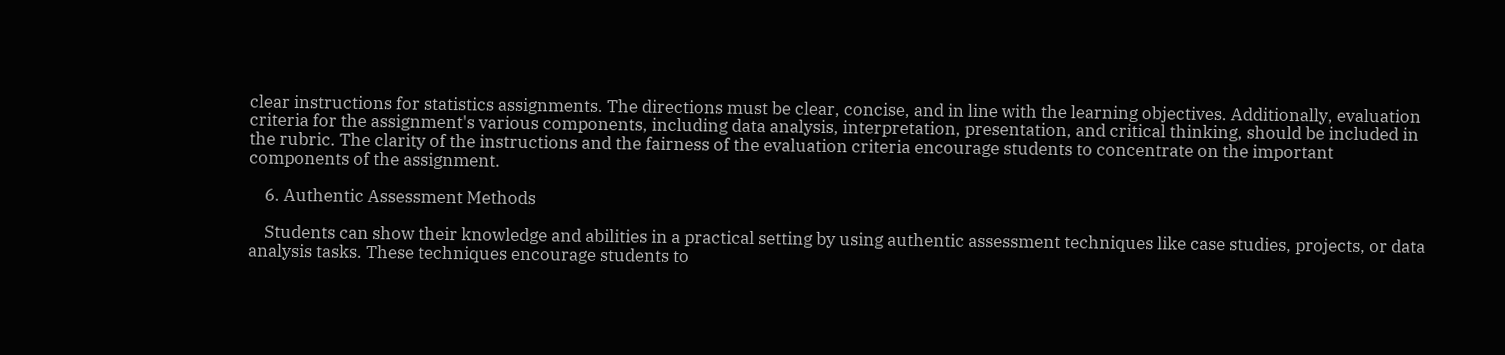clear instructions for statistics assignments. The directions must be clear, concise, and in line with the learning objectives. Additionally, evaluation criteria for the assignment's various components, including data analysis, interpretation, presentation, and critical thinking, should be included in the rubric. The clarity of the instructions and the fairness of the evaluation criteria encourage students to concentrate on the important components of the assignment.

    6. Authentic Assessment Methods

    Students can show their knowledge and abilities in a practical setting by using authentic assessment techniques like case studies, projects, or data analysis tasks. These techniques encourage students to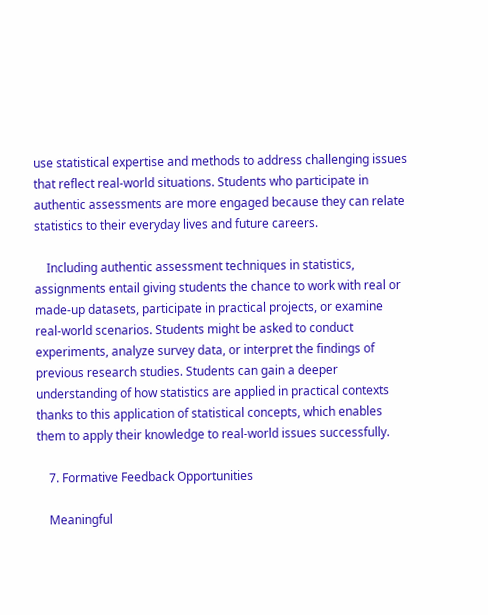use statistical expertise and methods to address challenging issues that reflect real-world situations. Students who participate in authentic assessments are more engaged because they can relate statistics to their everyday lives and future careers.

    Including authentic assessment techniques in statistics, assignments entail giving students the chance to work with real or made-up datasets, participate in practical projects, or examine real-world scenarios. Students might be asked to conduct experiments, analyze survey data, or interpret the findings of previous research studies. Students can gain a deeper understanding of how statistics are applied in practical contexts thanks to this application of statistical concepts, which enables them to apply their knowledge to real-world issues successfully.

    7. Formative Feedback Opportunities

    Meaningful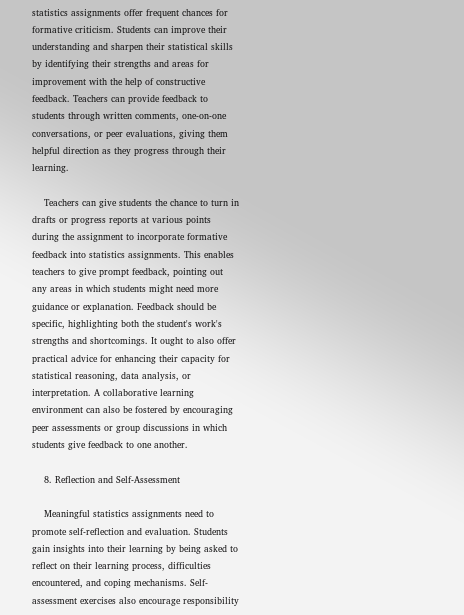statistics assignments offer frequent chances for formative criticism. Students can improve their understanding and sharpen their statistical skills by identifying their strengths and areas for improvement with the help of constructive feedback. Teachers can provide feedback to students through written comments, one-on-one conversations, or peer evaluations, giving them helpful direction as they progress through their learning.

    Teachers can give students the chance to turn in drafts or progress reports at various points during the assignment to incorporate formative feedback into statistics assignments. This enables teachers to give prompt feedback, pointing out any areas in which students might need more guidance or explanation. Feedback should be specific, highlighting both the student's work's strengths and shortcomings. It ought to also offer practical advice for enhancing their capacity for statistical reasoning, data analysis, or interpretation. A collaborative learning environment can also be fostered by encouraging peer assessments or group discussions in which students give feedback to one another.

    8. Reflection and Self-Assessment

    Meaningful statistics assignments need to promote self-reflection and evaluation. Students gain insights into their learning by being asked to reflect on their learning process, difficulties encountered, and coping mechanisms. Self-assessment exercises also encourage responsibility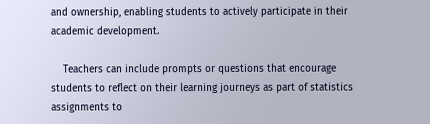and ownership, enabling students to actively participate in their academic development.

    Teachers can include prompts or questions that encourage students to reflect on their learning journeys as part of statistics assignments to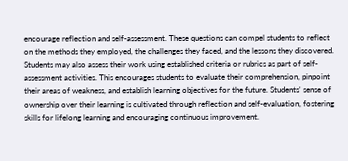encourage reflection and self-assessment. These questions can compel students to reflect on the methods they employed, the challenges they faced, and the lessons they discovered. Students may also assess their work using established criteria or rubrics as part of self-assessment activities. This encourages students to evaluate their comprehension, pinpoint their areas of weakness, and establish learning objectives for the future. Students' sense of ownership over their learning is cultivated through reflection and self-evaluation, fostering skills for lifelong learning and encouraging continuous improvement.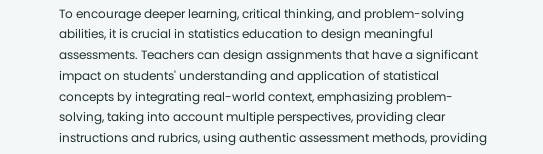To encourage deeper learning, critical thinking, and problem-solving abilities, it is crucial in statistics education to design meaningful assessments. Teachers can design assignments that have a significant impact on students' understanding and application of statistical concepts by integrating real-world context, emphasizing problem-solving, taking into account multiple perspectives, providing clear instructions and rubrics, using authentic assessment methods, providing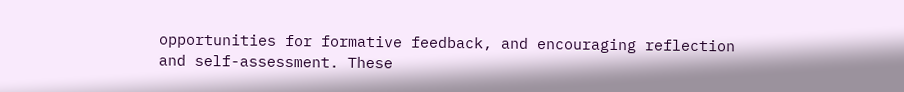opportunities for formative feedback, and encouraging reflection and self-assessment. These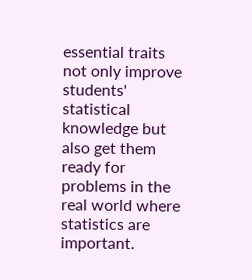essential traits not only improve students' statistical knowledge but also get them ready for problems in the real world where statistics are important.